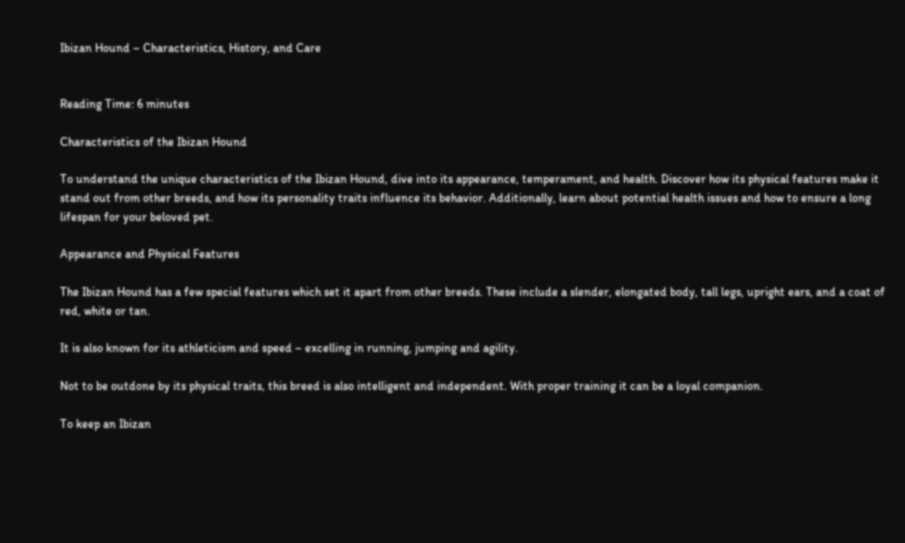Ibizan Hound – Characteristics, History, and Care


Reading Time: 6 minutes

Characteristics of the Ibizan Hound

To understand the unique characteristics of the Ibizan Hound, dive into its appearance, temperament, and health. Discover how its physical features make it stand out from other breeds, and how its personality traits influence its behavior. Additionally, learn about potential health issues and how to ensure a long lifespan for your beloved pet.

Appearance and Physical Features

The Ibizan Hound has a few special features which set it apart from other breeds. These include a slender, elongated body, tall legs, upright ears, and a coat of red, white or tan.

It is also known for its athleticism and speed – excelling in running, jumping and agility.

Not to be outdone by its physical traits, this breed is also intelligent and independent. With proper training it can be a loyal companion.

To keep an Ibizan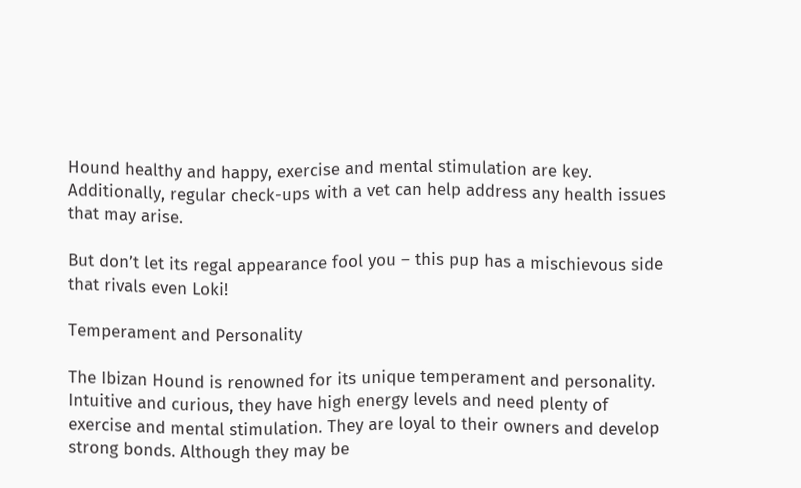Hound healthy and happy, exercise and mental stimulation are key. Additionally, regular check-ups with a vet can help address any health issues that may arise.

But don’t let its regal appearance fool you – this pup has a mischievous side that rivals even Loki!

Temperament and Personality

The Ibizan Hound is renowned for its unique temperament and personality. Intuitive and curious, they have high energy levels and need plenty of exercise and mental stimulation. They are loyal to their owners and develop strong bonds. Although they may be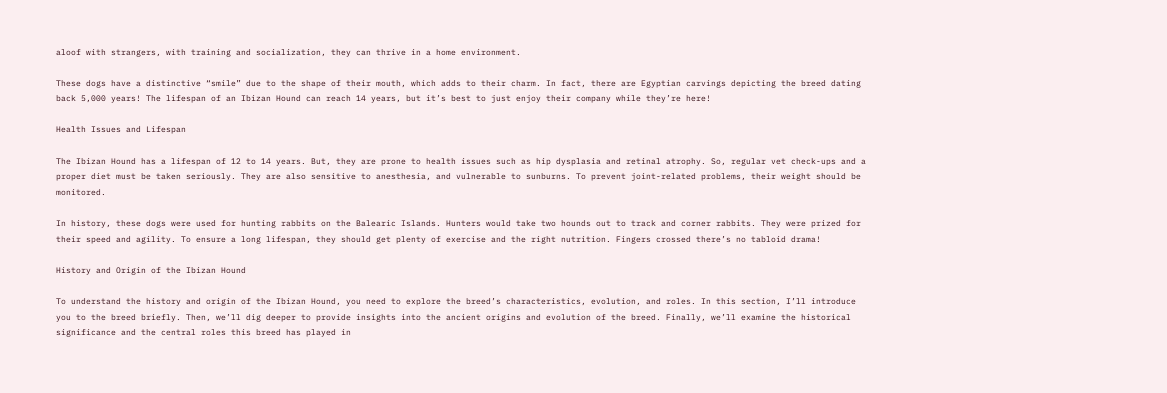aloof with strangers, with training and socialization, they can thrive in a home environment.

These dogs have a distinctive “smile” due to the shape of their mouth, which adds to their charm. In fact, there are Egyptian carvings depicting the breed dating back 5,000 years! The lifespan of an Ibizan Hound can reach 14 years, but it’s best to just enjoy their company while they’re here!

Health Issues and Lifespan

The Ibizan Hound has a lifespan of 12 to 14 years. But, they are prone to health issues such as hip dysplasia and retinal atrophy. So, regular vet check-ups and a proper diet must be taken seriously. They are also sensitive to anesthesia, and vulnerable to sunburns. To prevent joint-related problems, their weight should be monitored.

In history, these dogs were used for hunting rabbits on the Balearic Islands. Hunters would take two hounds out to track and corner rabbits. They were prized for their speed and agility. To ensure a long lifespan, they should get plenty of exercise and the right nutrition. Fingers crossed there’s no tabloid drama!

History and Origin of the Ibizan Hound

To understand the history and origin of the Ibizan Hound, you need to explore the breed’s characteristics, evolution, and roles. In this section, I’ll introduce you to the breed briefly. Then, we’ll dig deeper to provide insights into the ancient origins and evolution of the breed. Finally, we’ll examine the historical significance and the central roles this breed has played in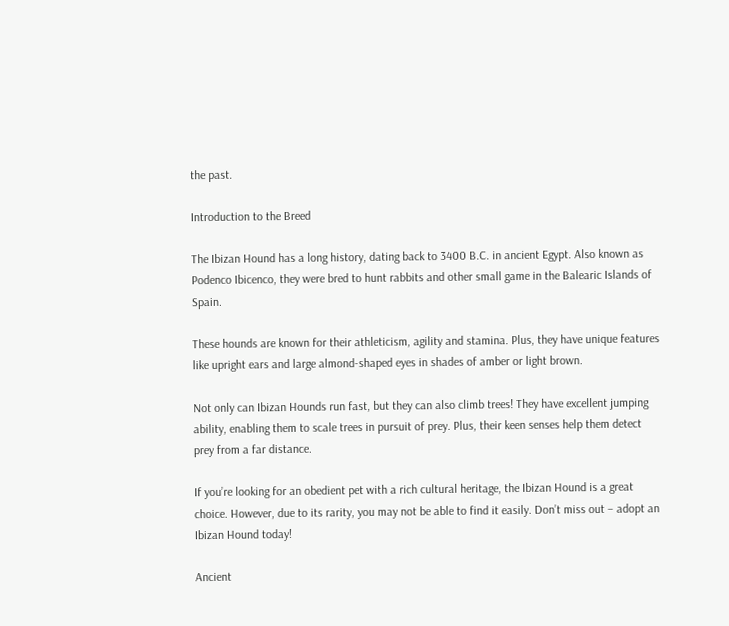the past.

Introduction to the Breed

The Ibizan Hound has a long history, dating back to 3400 B.C. in ancient Egypt. Also known as Podenco Ibicenco, they were bred to hunt rabbits and other small game in the Balearic Islands of Spain.

These hounds are known for their athleticism, agility and stamina. Plus, they have unique features like upright ears and large almond-shaped eyes in shades of amber or light brown.

Not only can Ibizan Hounds run fast, but they can also climb trees! They have excellent jumping ability, enabling them to scale trees in pursuit of prey. Plus, their keen senses help them detect prey from a far distance.

If you’re looking for an obedient pet with a rich cultural heritage, the Ibizan Hound is a great choice. However, due to its rarity, you may not be able to find it easily. Don’t miss out – adopt an Ibizan Hound today!

Ancient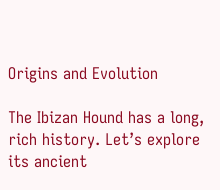Origins and Evolution

The Ibizan Hound has a long, rich history. Let’s explore its ancient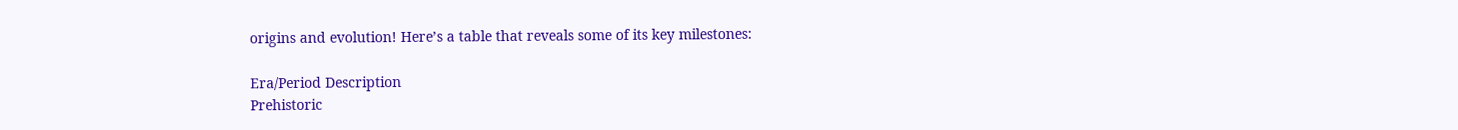origins and evolution! Here’s a table that reveals some of its key milestones:

Era/Period Description
Prehistoric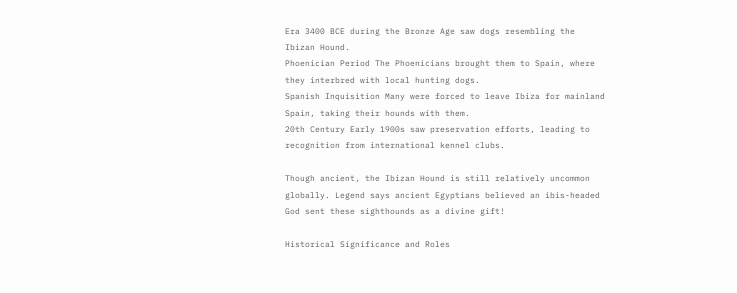Era 3400 BCE during the Bronze Age saw dogs resembling the Ibizan Hound.
Phoenician Period The Phoenicians brought them to Spain, where they interbred with local hunting dogs.
Spanish Inquisition Many were forced to leave Ibiza for mainland Spain, taking their hounds with them.
20th Century Early 1900s saw preservation efforts, leading to recognition from international kennel clubs.

Though ancient, the Ibizan Hound is still relatively uncommon globally. Legend says ancient Egyptians believed an ibis-headed God sent these sighthounds as a divine gift!

Historical Significance and Roles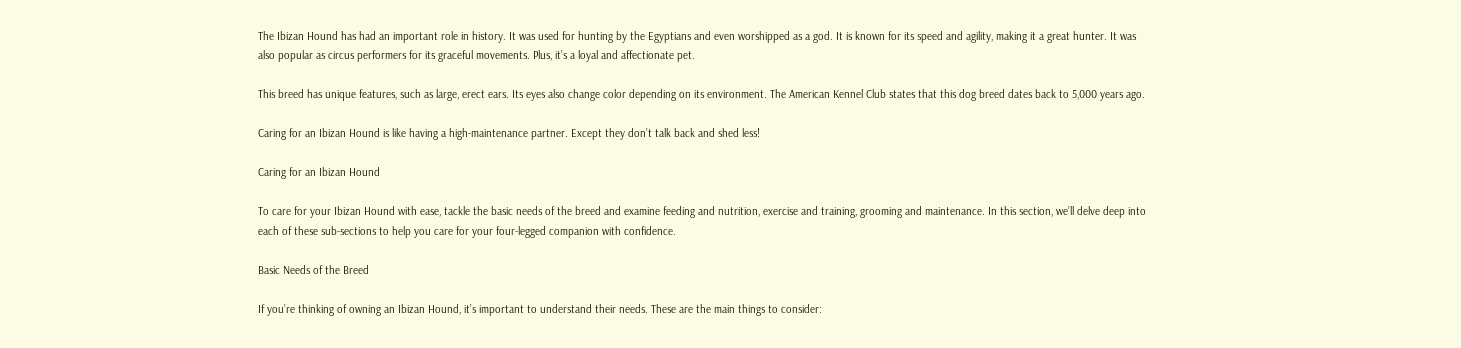The Ibizan Hound has had an important role in history. It was used for hunting by the Egyptians and even worshipped as a god. It is known for its speed and agility, making it a great hunter. It was also popular as circus performers for its graceful movements. Plus, it’s a loyal and affectionate pet.

This breed has unique features, such as large, erect ears. Its eyes also change color depending on its environment. The American Kennel Club states that this dog breed dates back to 5,000 years ago.

Caring for an Ibizan Hound is like having a high-maintenance partner. Except they don’t talk back and shed less!

Caring for an Ibizan Hound

To care for your Ibizan Hound with ease, tackle the basic needs of the breed and examine feeding and nutrition, exercise and training, grooming and maintenance. In this section, we’ll delve deep into each of these sub-sections to help you care for your four-legged companion with confidence.

Basic Needs of the Breed

If you’re thinking of owning an Ibizan Hound, it’s important to understand their needs. These are the main things to consider: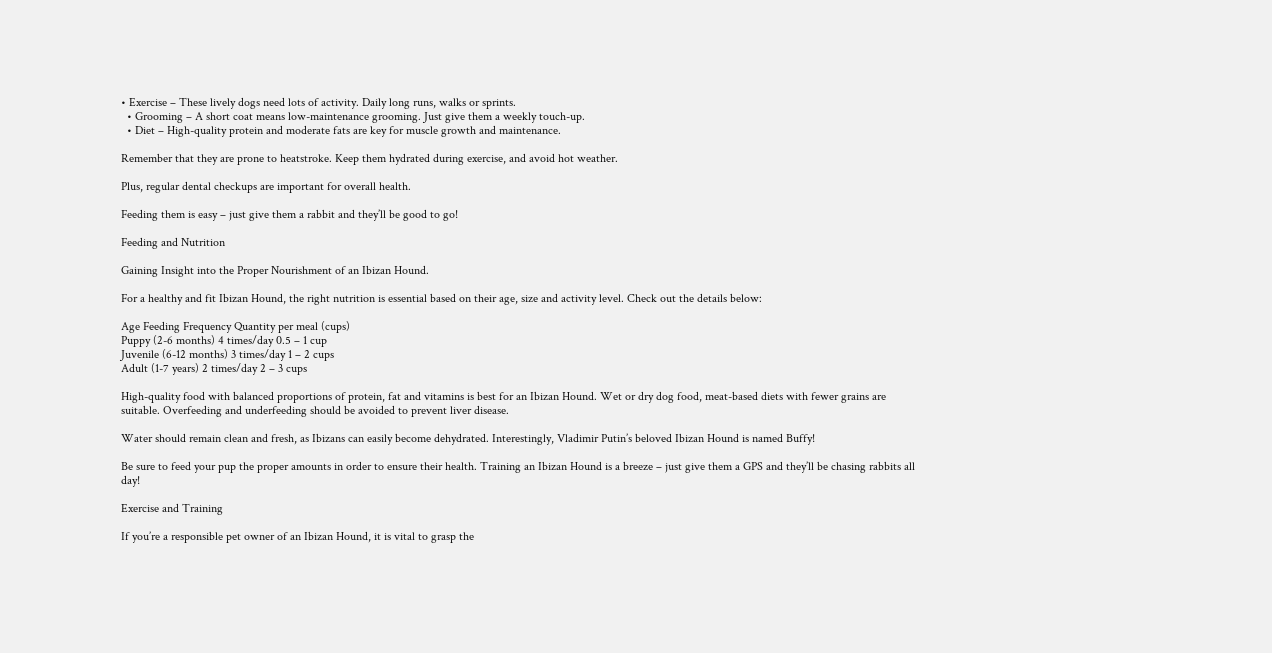• Exercise – These lively dogs need lots of activity. Daily long runs, walks or sprints.
  • Grooming – A short coat means low-maintenance grooming. Just give them a weekly touch-up.
  • Diet – High-quality protein and moderate fats are key for muscle growth and maintenance.

Remember that they are prone to heatstroke. Keep them hydrated during exercise, and avoid hot weather.

Plus, regular dental checkups are important for overall health.

Feeding them is easy – just give them a rabbit and they’ll be good to go!

Feeding and Nutrition

Gaining Insight into the Proper Nourishment of an Ibizan Hound.

For a healthy and fit Ibizan Hound, the right nutrition is essential based on their age, size and activity level. Check out the details below:

Age Feeding Frequency Quantity per meal (cups)
Puppy (2-6 months) 4 times/day 0.5 – 1 cup
Juvenile (6-12 months) 3 times/day 1 – 2 cups
Adult (1-7 years) 2 times/day 2 – 3 cups

High-quality food with balanced proportions of protein, fat and vitamins is best for an Ibizan Hound. Wet or dry dog food, meat-based diets with fewer grains are suitable. Overfeeding and underfeeding should be avoided to prevent liver disease.

Water should remain clean and fresh, as Ibizans can easily become dehydrated. Interestingly, Vladimir Putin’s beloved Ibizan Hound is named Buffy!

Be sure to feed your pup the proper amounts in order to ensure their health. Training an Ibizan Hound is a breeze – just give them a GPS and they’ll be chasing rabbits all day!

Exercise and Training

If you’re a responsible pet owner of an Ibizan Hound, it is vital to grasp the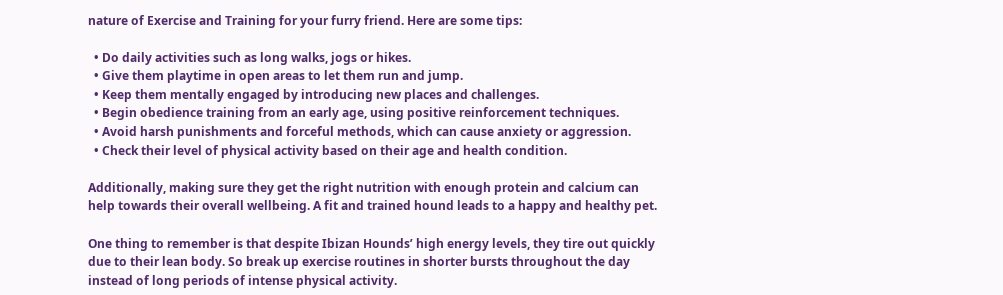nature of Exercise and Training for your furry friend. Here are some tips:

  • Do daily activities such as long walks, jogs or hikes.
  • Give them playtime in open areas to let them run and jump.
  • Keep them mentally engaged by introducing new places and challenges.
  • Begin obedience training from an early age, using positive reinforcement techniques.
  • Avoid harsh punishments and forceful methods, which can cause anxiety or aggression.
  • Check their level of physical activity based on their age and health condition.

Additionally, making sure they get the right nutrition with enough protein and calcium can help towards their overall wellbeing. A fit and trained hound leads to a happy and healthy pet.

One thing to remember is that despite Ibizan Hounds’ high energy levels, they tire out quickly due to their lean body. So break up exercise routines in shorter bursts throughout the day instead of long periods of intense physical activity.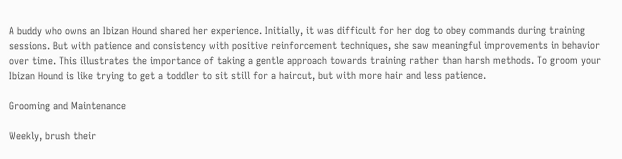A buddy who owns an Ibizan Hound shared her experience. Initially, it was difficult for her dog to obey commands during training sessions. But with patience and consistency with positive reinforcement techniques, she saw meaningful improvements in behavior over time. This illustrates the importance of taking a gentle approach towards training rather than harsh methods. To groom your Ibizan Hound is like trying to get a toddler to sit still for a haircut, but with more hair and less patience.

Grooming and Maintenance

Weekly, brush their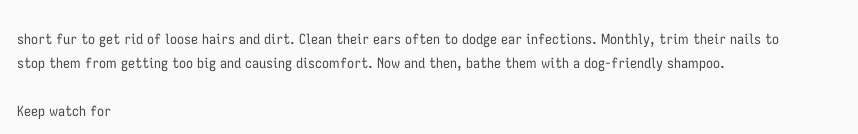short fur to get rid of loose hairs and dirt. Clean their ears often to dodge ear infections. Monthly, trim their nails to stop them from getting too big and causing discomfort. Now and then, bathe them with a dog-friendly shampoo.

Keep watch for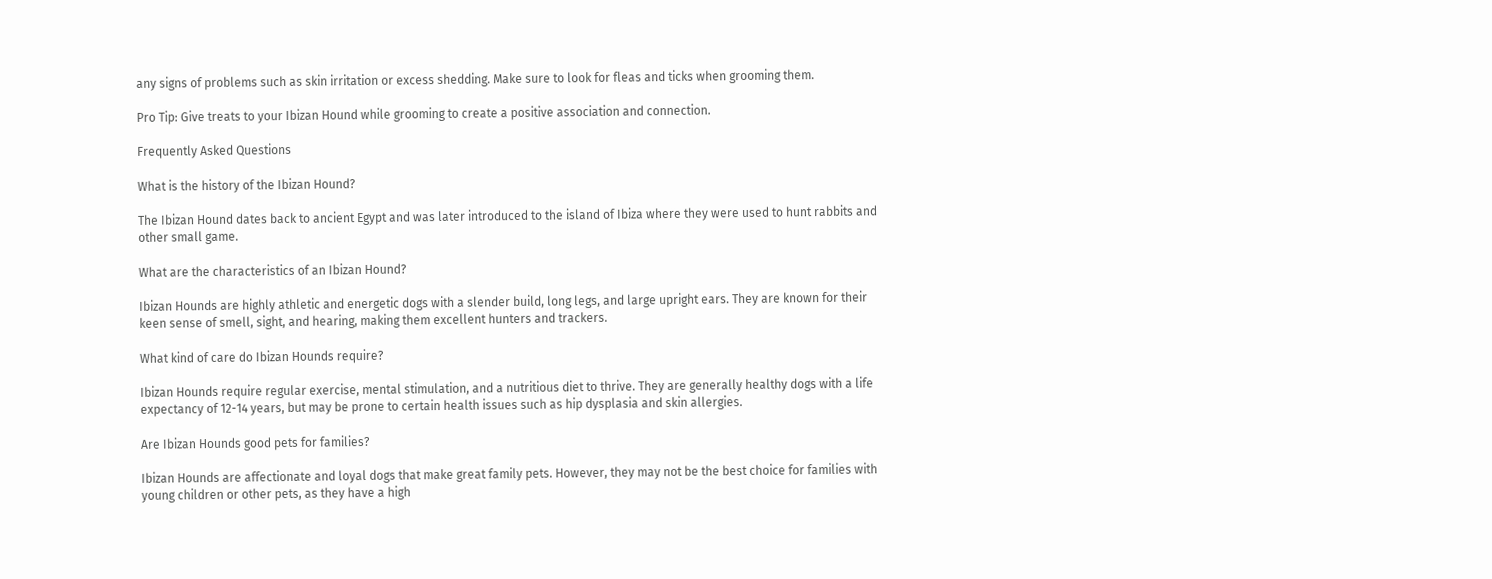any signs of problems such as skin irritation or excess shedding. Make sure to look for fleas and ticks when grooming them.

Pro Tip: Give treats to your Ibizan Hound while grooming to create a positive association and connection.

Frequently Asked Questions

What is the history of the Ibizan Hound?

The Ibizan Hound dates back to ancient Egypt and was later introduced to the island of Ibiza where they were used to hunt rabbits and other small game.

What are the characteristics of an Ibizan Hound?

Ibizan Hounds are highly athletic and energetic dogs with a slender build, long legs, and large upright ears. They are known for their keen sense of smell, sight, and hearing, making them excellent hunters and trackers.

What kind of care do Ibizan Hounds require?

Ibizan Hounds require regular exercise, mental stimulation, and a nutritious diet to thrive. They are generally healthy dogs with a life expectancy of 12-14 years, but may be prone to certain health issues such as hip dysplasia and skin allergies.

Are Ibizan Hounds good pets for families?

Ibizan Hounds are affectionate and loyal dogs that make great family pets. However, they may not be the best choice for families with young children or other pets, as they have a high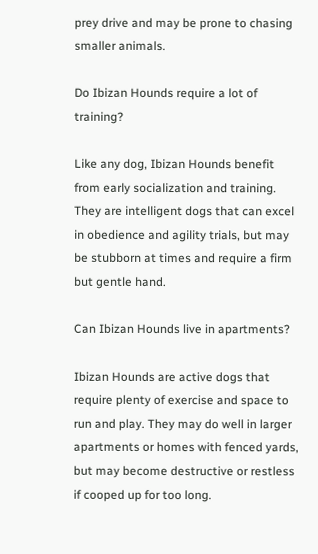prey drive and may be prone to chasing smaller animals.

Do Ibizan Hounds require a lot of training?

Like any dog, Ibizan Hounds benefit from early socialization and training. They are intelligent dogs that can excel in obedience and agility trials, but may be stubborn at times and require a firm but gentle hand.

Can Ibizan Hounds live in apartments?

Ibizan Hounds are active dogs that require plenty of exercise and space to run and play. They may do well in larger apartments or homes with fenced yards, but may become destructive or restless if cooped up for too long.